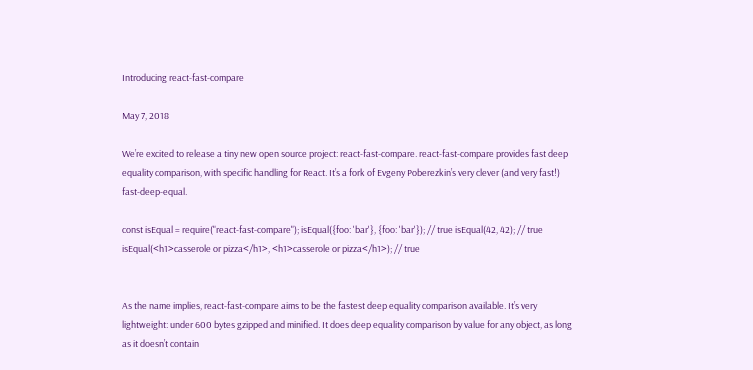Introducing react-fast-compare

May 7, 2018

We’re excited to release a tiny new open source project: react-fast-compare. react-fast-compare provides fast deep equality comparison, with specific handling for React. It’s a fork of Evgeny Poberezkin’s very clever (and very fast!) fast-deep-equal.

const isEqual = require("react-fast-compare"); isEqual({foo: 'bar'}, {foo: 'bar'}); // true isEqual(42, 42); // true isEqual(<h1>casserole or pizza</h1>, <h1>casserole or pizza</h1>); // true


As the name implies, react-fast-compare aims to be the fastest deep equality comparison available. It’s very lightweight: under 600 bytes gzipped and minified. It does deep equality comparison by value for any object, as long as it doesn’t contain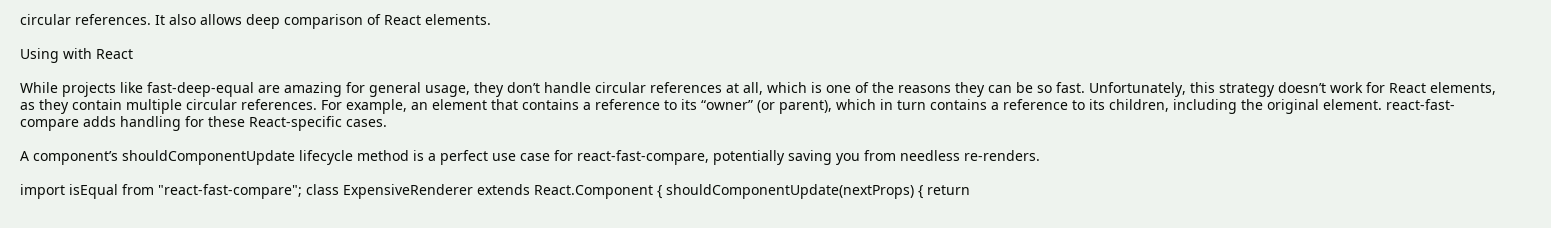circular references. It also allows deep comparison of React elements.

Using with React

While projects like fast-deep-equal are amazing for general usage, they don’t handle circular references at all, which is one of the reasons they can be so fast. Unfortunately, this strategy doesn’t work for React elements, as they contain multiple circular references. For example, an element that contains a reference to its “owner” (or parent), which in turn contains a reference to its children, including the original element. react-fast-compare adds handling for these React-specific cases.

A component’s shouldComponentUpdate lifecycle method is a perfect use case for react-fast-compare, potentially saving you from needless re-renders.

import isEqual from "react-fast-compare"; class ExpensiveRenderer extends React.Component { shouldComponentUpdate(nextProps) { return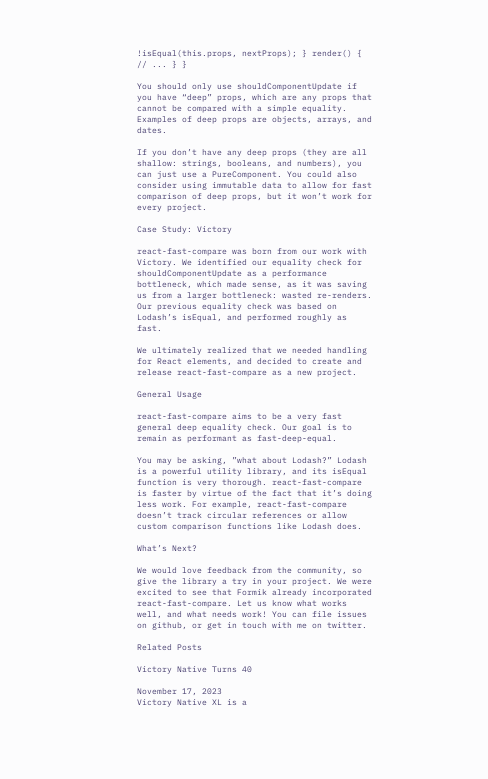!isEqual(this.props, nextProps); } render() { // ... } }

You should only use shouldComponentUpdate if you have “deep” props, which are any props that cannot be compared with a simple equality. Examples of deep props are objects, arrays, and dates.

If you don’t have any deep props (they are all shallow: strings, booleans, and numbers), you can just use a PureComponent. You could also consider using immutable data to allow for fast comparison of deep props, but it won’t work for every project.

Case Study: Victory

react-fast-compare was born from our work with Victory. We identified our equality check for shouldComponentUpdate as a performance bottleneck, which made sense, as it was saving us from a larger bottleneck: wasted re-renders. Our previous equality check was based on Lodash’s isEqual, and performed roughly as fast.

We ultimately realized that we needed handling for React elements, and decided to create and release react-fast-compare as a new project.

General Usage

react-fast-compare aims to be a very fast general deep equality check. Our goal is to remain as performant as fast-deep-equal.

You may be asking, ”what about Lodash?” Lodash is a powerful utility library, and its isEqual function is very thorough. react-fast-compare is faster by virtue of the fact that it’s doing less work. For example, react-fast-compare doesn’t track circular references or allow custom comparison functions like Lodash does.

What’s Next?

We would love feedback from the community, so give the library a try in your project. We were excited to see that Formik already incorporated react-fast-compare. Let us know what works well, and what needs work! You can file issues on github, or get in touch with me on twitter.

Related Posts

Victory Native Turns 40

November 17, 2023
Victory Native XL is a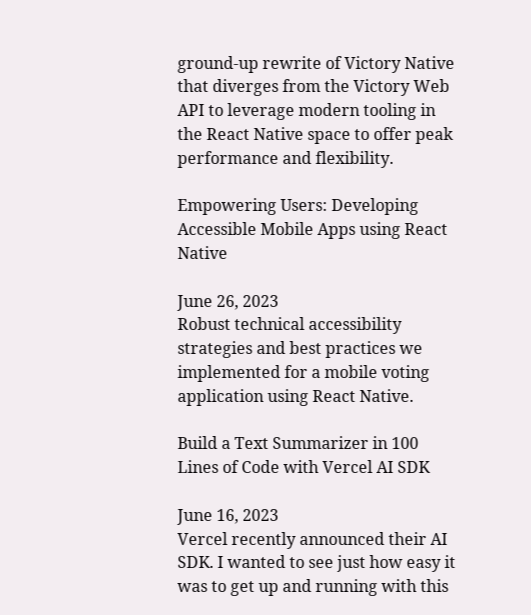ground-up rewrite of Victory Native that diverges from the Victory Web API to leverage modern tooling in the React Native space to offer peak performance and flexibility.

Empowering Users: Developing Accessible Mobile Apps using React Native

June 26, 2023
Robust technical accessibility strategies and best practices we implemented for a mobile voting application using React Native.

Build a Text Summarizer in 100 Lines of Code with Vercel AI SDK

June 16, 2023
Vercel recently announced their AI SDK. I wanted to see just how easy it was to get up and running with this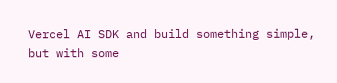Vercel AI SDK and build something simple, but with some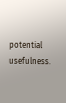potential usefulness.